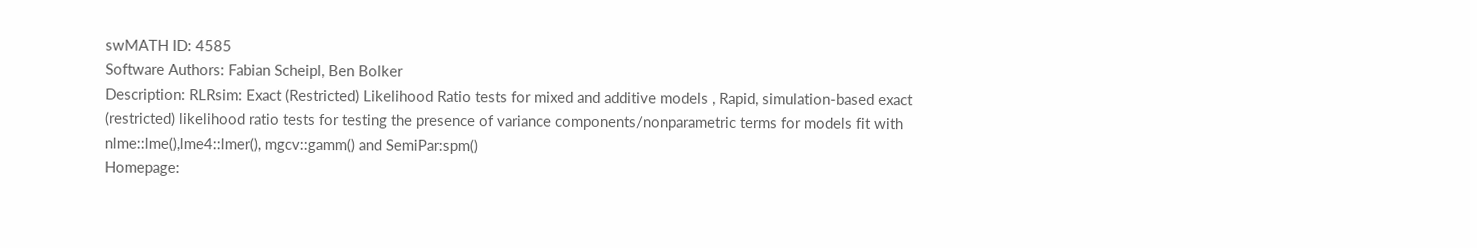swMATH ID: 4585
Software Authors: Fabian Scheipl, Ben Bolker
Description: RLRsim: Exact (Restricted) Likelihood Ratio tests for mixed and additive models , Rapid, simulation-based exact (restricted) likelihood ratio tests for testing the presence of variance components/nonparametric terms for models fit with nlme::lme(),lme4::lmer(), mgcv::gamm() and SemiPar:spm()
Homepage: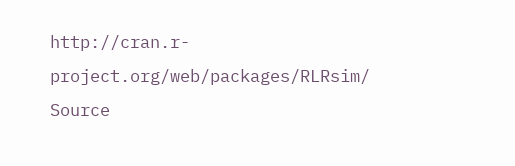http://cran.r-project.org/web/packages/RLRsim/
Source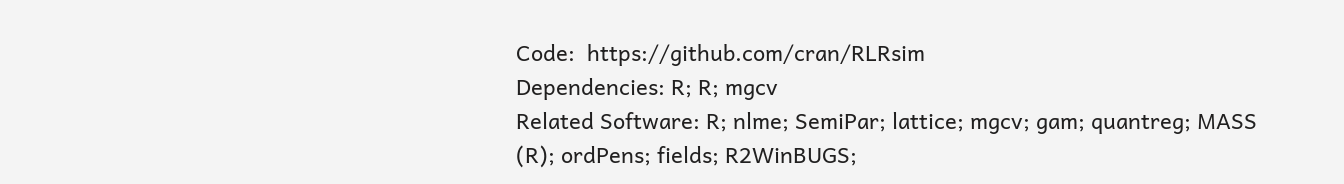Code:  https://github.com/cran/RLRsim
Dependencies: R; R; mgcv
Related Software: R; nlme; SemiPar; lattice; mgcv; gam; quantreg; MASS (R); ordPens; fields; R2WinBUGS;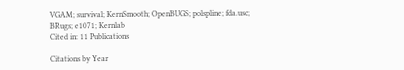VGAM; survival; KernSmooth; OpenBUGS; polspline; fda.usc; BRugs; e1071; Kernlab
Cited in: 11 Publications

Citations by Year